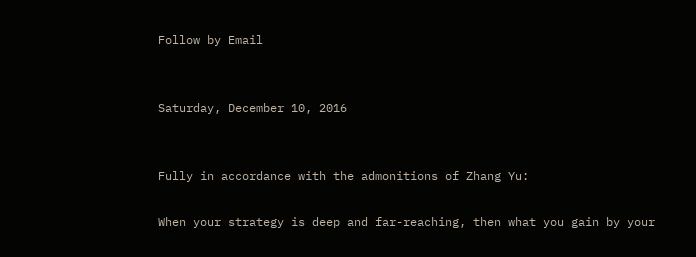Follow by Email


Saturday, December 10, 2016


Fully in accordance with the admonitions of Zhang Yu:

When your strategy is deep and far-reaching, then what you gain by your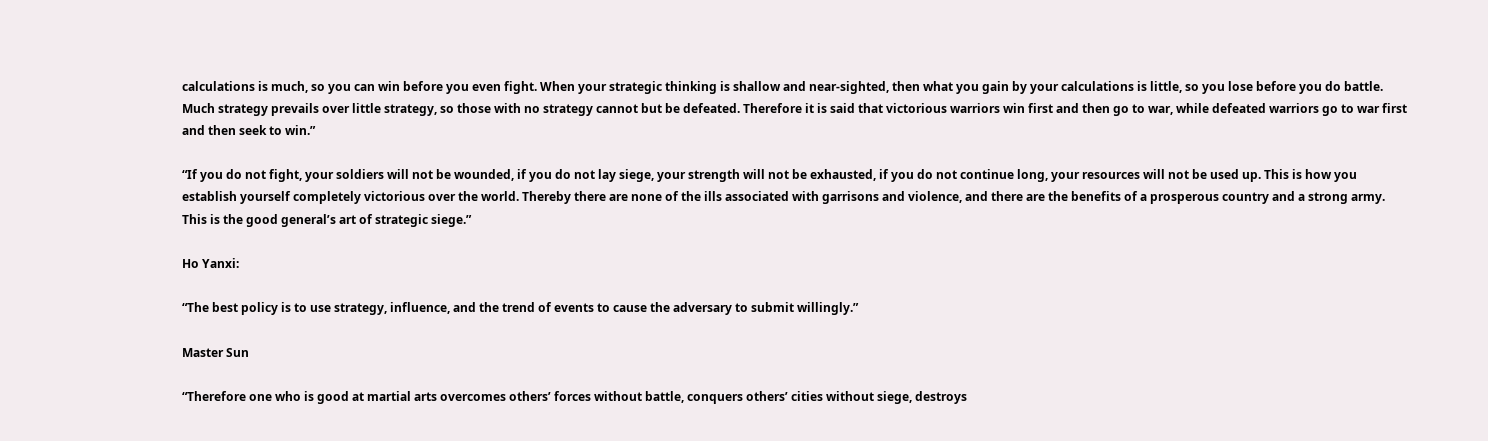calculations is much, so you can win before you even fight. When your strategic thinking is shallow and near-sighted, then what you gain by your calculations is little, so you lose before you do battle. Much strategy prevails over little strategy, so those with no strategy cannot but be defeated. Therefore it is said that victorious warriors win first and then go to war, while defeated warriors go to war first and then seek to win.”

“If you do not fight, your soldiers will not be wounded, if you do not lay siege, your strength will not be exhausted, if you do not continue long, your resources will not be used up. This is how you establish yourself completely victorious over the world. Thereby there are none of the ills associated with garrisons and violence, and there are the benefits of a prosperous country and a strong army. This is the good general’s art of strategic siege.”

Ho Yanxi:

“The best policy is to use strategy, influence, and the trend of events to cause the adversary to submit willingly.”

Master Sun

“Therefore one who is good at martial arts overcomes others’ forces without battle, conquers others’ cities without siege, destroys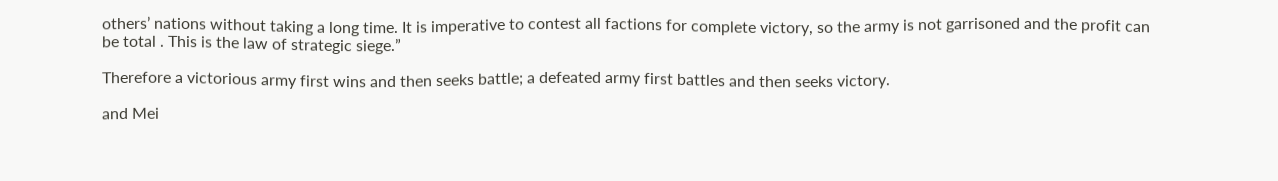others’ nations without taking a long time. It is imperative to contest all factions for complete victory, so the army is not garrisoned and the profit can be total . This is the law of strategic siege.”

Therefore a victorious army first wins and then seeks battle; a defeated army first battles and then seeks victory.

and Mei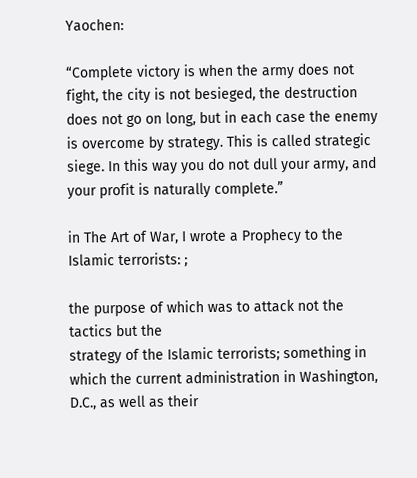Yaochen:

“Complete victory is when the army does not fight, the city is not besieged, the destruction does not go on long, but in each case the enemy is overcome by strategy. This is called strategic siege. In this way you do not dull your army, and your profit is naturally complete.”

in The Art of War, I wrote a Prophecy to the Islamic terrorists: ;

the purpose of which was to attack not the tactics but the
strategy of the Islamic terrorists; something in which the current administration in Washington, D.C., as well as their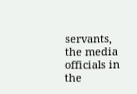servants, the media officials in the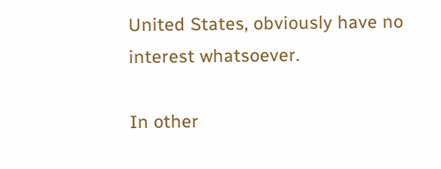United States, obviously have no interest whatsoever.

In other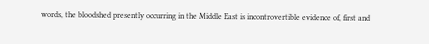words, the bloodshed presently occurring in the Middle East is incontrovertible evidence of, first and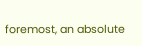foremost, an absolute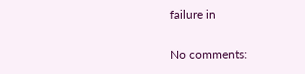failure in

No comments: